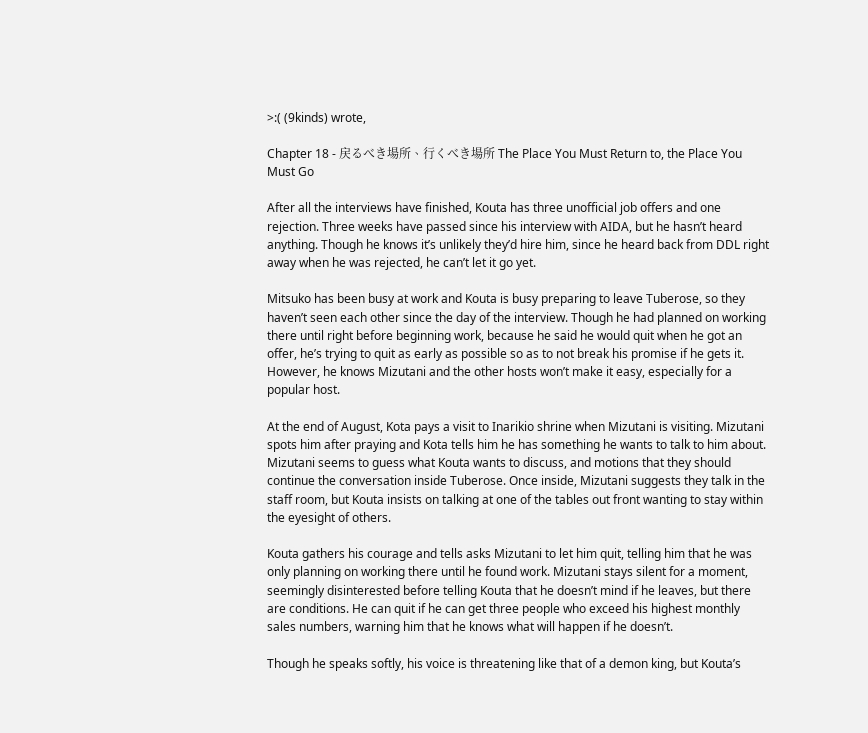>:( (9kinds) wrote,

Chapter 18 - 戻るべき場所、行くべき場所 The Place You Must Return to, the Place You Must Go

After all the interviews have finished, Kouta has three unofficial job offers and one rejection. Three weeks have passed since his interview with AIDA, but he hasn’t heard anything. Though he knows it’s unlikely they’d hire him, since he heard back from DDL right away when he was rejected, he can’t let it go yet.

Mitsuko has been busy at work and Kouta is busy preparing to leave Tuberose, so they haven’t seen each other since the day of the interview. Though he had planned on working there until right before beginning work, because he said he would quit when he got an offer, he’s trying to quit as early as possible so as to not break his promise if he gets it. However, he knows Mizutani and the other hosts won’t make it easy, especially for a popular host.

At the end of August, Kota pays a visit to Inarikio shrine when Mizutani is visiting. Mizutani spots him after praying and Kota tells him he has something he wants to talk to him about. Mizutani seems to guess what Kouta wants to discuss, and motions that they should continue the conversation inside Tuberose. Once inside, Mizutani suggests they talk in the staff room, but Kouta insists on talking at one of the tables out front wanting to stay within the eyesight of others.

Kouta gathers his courage and tells asks Mizutani to let him quit, telling him that he was only planning on working there until he found work. Mizutani stays silent for a moment, seemingly disinterested before telling Kouta that he doesn’t mind if he leaves, but there are conditions. He can quit if he can get three people who exceed his highest monthly sales numbers, warning him that he knows what will happen if he doesn’t.

Though he speaks softly, his voice is threatening like that of a demon king, but Kouta’s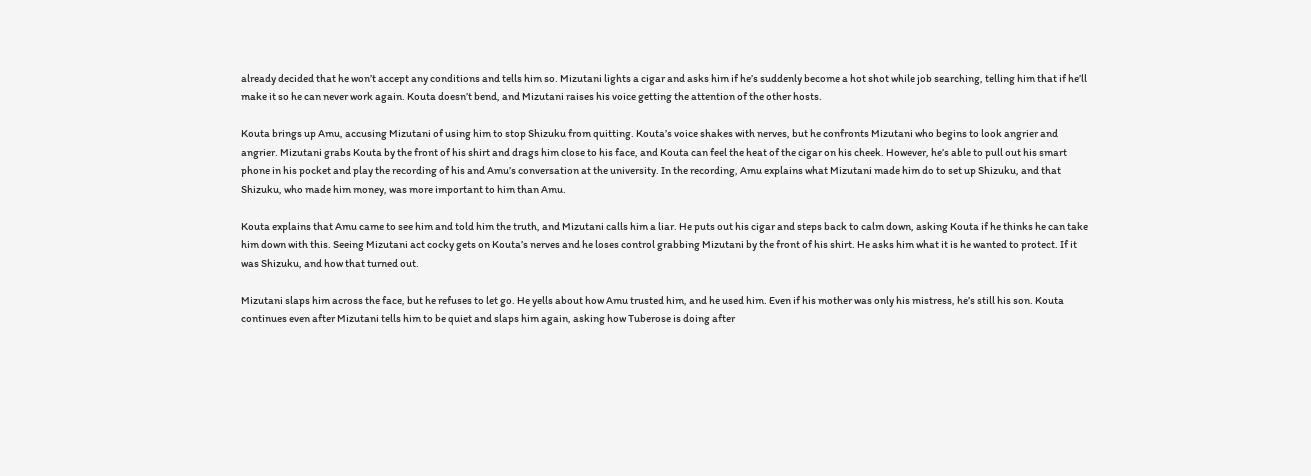already decided that he won’t accept any conditions and tells him so. Mizutani lights a cigar and asks him if he’s suddenly become a hot shot while job searching, telling him that if he’ll make it so he can never work again. Kouta doesn’t bend, and Mizutani raises his voice getting the attention of the other hosts.

Kouta brings up Amu, accusing Mizutani of using him to stop Shizuku from quitting. Kouta’s voice shakes with nerves, but he confronts Mizutani who begins to look angrier and angrier. Mizutani grabs Kouta by the front of his shirt and drags him close to his face, and Kouta can feel the heat of the cigar on his cheek. However, he’s able to pull out his smart phone in his pocket and play the recording of his and Amu’s conversation at the university. In the recording, Amu explains what Mizutani made him do to set up Shizuku, and that Shizuku, who made him money, was more important to him than Amu.

Kouta explains that Amu came to see him and told him the truth, and Mizutani calls him a liar. He puts out his cigar and steps back to calm down, asking Kouta if he thinks he can take him down with this. Seeing Mizutani act cocky gets on Kouta’s nerves and he loses control grabbing Mizutani by the front of his shirt. He asks him what it is he wanted to protect. If it was Shizuku, and how that turned out.

Mizutani slaps him across the face, but he refuses to let go. He yells about how Amu trusted him, and he used him. Even if his mother was only his mistress, he’s still his son. Kouta continues even after Mizutani tells him to be quiet and slaps him again, asking how Tuberose is doing after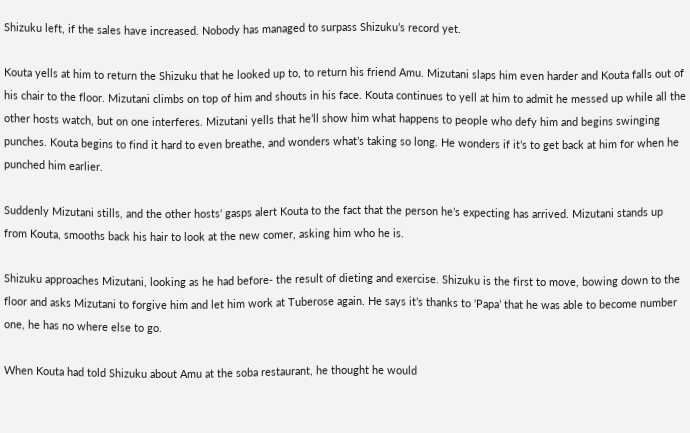Shizuku left, if the sales have increased. Nobody has managed to surpass Shizuku’s record yet.

Kouta yells at him to return the Shizuku that he looked up to, to return his friend Amu. Mizutani slaps him even harder and Kouta falls out of his chair to the floor. Mizutani climbs on top of him and shouts in his face. Kouta continues to yell at him to admit he messed up while all the other hosts watch, but on one interferes. Mizutani yells that he’ll show him what happens to people who defy him and begins swinging punches. Kouta begins to find it hard to even breathe, and wonders what’s taking so long. He wonders if it’s to get back at him for when he punched him earlier.

Suddenly Mizutani stills, and the other hosts' gasps alert Kouta to the fact that the person he’s expecting has arrived. Mizutani stands up from Kouta, smooths back his hair to look at the new comer, asking him who he is.

Shizuku approaches Mizutani, looking as he had before- the result of dieting and exercise. Shizuku is the first to move, bowing down to the floor and asks Mizutani to forgive him and let him work at Tuberose again. He says it’s thanks to ‘Papa’ that he was able to become number one, he has no where else to go.

When Kouta had told Shizuku about Amu at the soba restaurant, he thought he would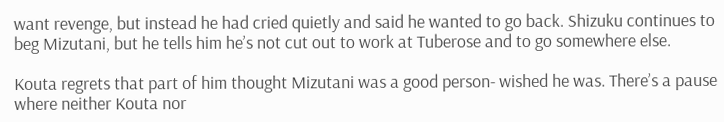want revenge, but instead he had cried quietly and said he wanted to go back. Shizuku continues to beg Mizutani, but he tells him he’s not cut out to work at Tuberose and to go somewhere else.

Kouta regrets that part of him thought Mizutani was a good person- wished he was. There’s a pause where neither Kouta nor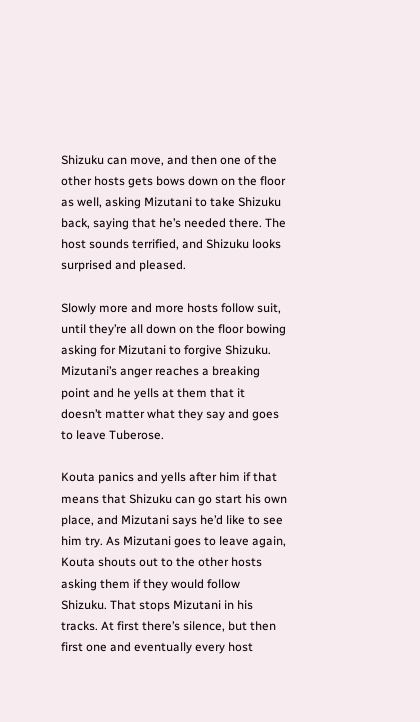Shizuku can move, and then one of the other hosts gets bows down on the floor as well, asking Mizutani to take Shizuku back, saying that he’s needed there. The host sounds terrified, and Shizuku looks surprised and pleased.

Slowly more and more hosts follow suit, until they’re all down on the floor bowing asking for Mizutani to forgive Shizuku. Mizutani’s anger reaches a breaking point and he yells at them that it doesn’t matter what they say and goes to leave Tuberose.

Kouta panics and yells after him if that means that Shizuku can go start his own place, and Mizutani says he’d like to see him try. As Mizutani goes to leave again, Kouta shouts out to the other hosts asking them if they would follow Shizuku. That stops Mizutani in his tracks. At first there’s silence, but then first one and eventually every host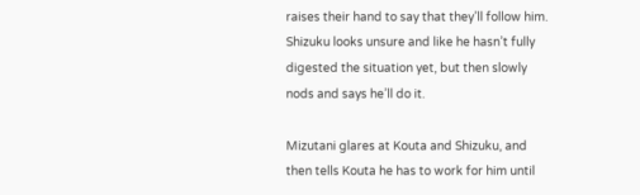raises their hand to say that they’ll follow him. Shizuku looks unsure and like he hasn’t fully digested the situation yet, but then slowly nods and says he’ll do it.

Mizutani glares at Kouta and Shizuku, and then tells Kouta he has to work for him until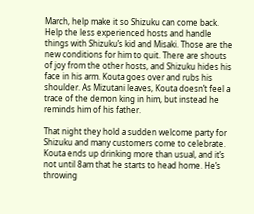March, help make it so Shizuku can come back. Help the less experienced hosts and handle things with Shizuku’s kid and Misaki. Those are the new conditions for him to quit. There are shouts of joy from the other hosts, and Shizuku hides his face in his arm. Kouta goes over and rubs his shoulder. As Mizutani leaves, Kouta doesn’t feel a trace of the demon king in him, but instead he reminds him of his father.

That night they hold a sudden welcome party for Shizuku and many customers come to celebrate. Kouta ends up drinking more than usual, and it’s not until 8am that he starts to head home. He’s throwing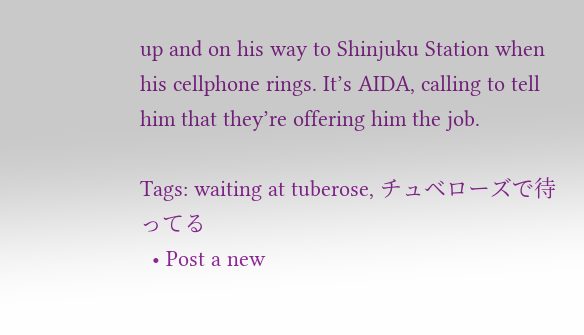up and on his way to Shinjuku Station when his cellphone rings. It’s AIDA, calling to tell him that they’re offering him the job.

Tags: waiting at tuberose, チュベローズで待ってる
  • Post a new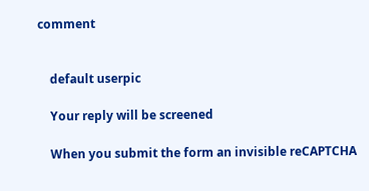comment


    default userpic

    Your reply will be screened

    When you submit the form an invisible reCAPTCHA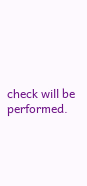check will be performed.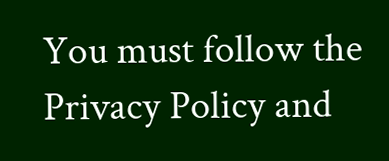You must follow the Privacy Policy and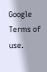Google Terms of use.